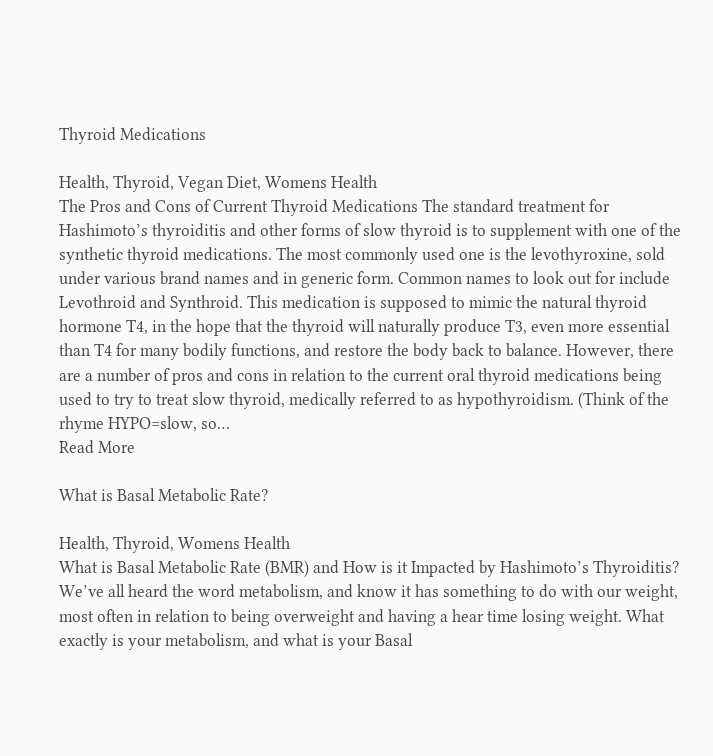Thyroid Medications

Health, Thyroid, Vegan Diet, Womens Health
The Pros and Cons of Current Thyroid Medications The standard treatment for Hashimoto’s thyroiditis and other forms of slow thyroid is to supplement with one of the synthetic thyroid medications. The most commonly used one is the levothyroxine, sold under various brand names and in generic form. Common names to look out for include Levothroid and Synthroid. This medication is supposed to mimic the natural thyroid hormone T4, in the hope that the thyroid will naturally produce T3, even more essential than T4 for many bodily functions, and restore the body back to balance. However, there are a number of pros and cons in relation to the current oral thyroid medications being used to try to treat slow thyroid, medically referred to as hypothyroidism. (Think of the rhyme HYPO=slow, so…
Read More

What is Basal Metabolic Rate?

Health, Thyroid, Womens Health
What is Basal Metabolic Rate (BMR) and How is it Impacted by Hashimoto’s Thyroiditis? We’ve all heard the word metabolism, and know it has something to do with our weight, most often in relation to being overweight and having a hear time losing weight. What exactly is your metabolism, and what is your Basal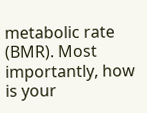metabolic rate (BMR). Most importantly, how is your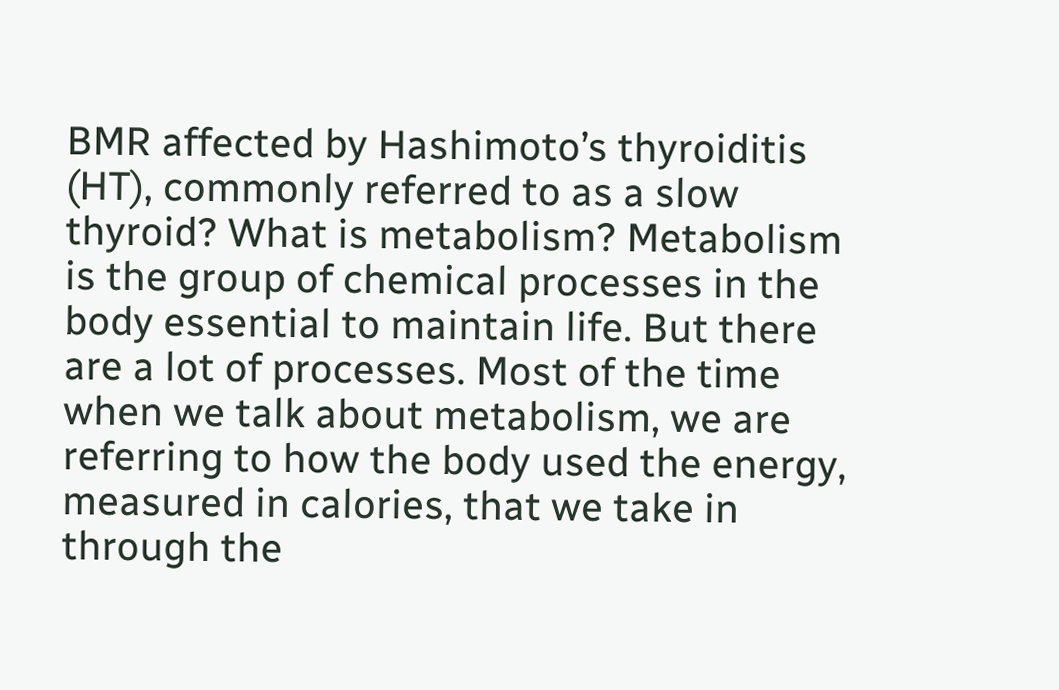BMR affected by Hashimoto’s thyroiditis (HT), commonly referred to as a slow thyroid? What is metabolism? Metabolism is the group of chemical processes in the body essential to maintain life. But there are a lot of processes. Most of the time when we talk about metabolism, we are referring to how the body used the energy, measured in calories, that we take in through the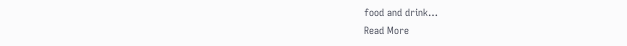food and drink…
Read More